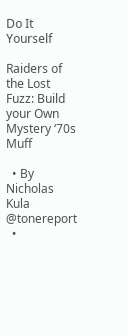Do It Yourself

Raiders of the Lost Fuzz: Build your Own Mystery ‘70s Muff

  • By Nicholas Kula @tonereport
  •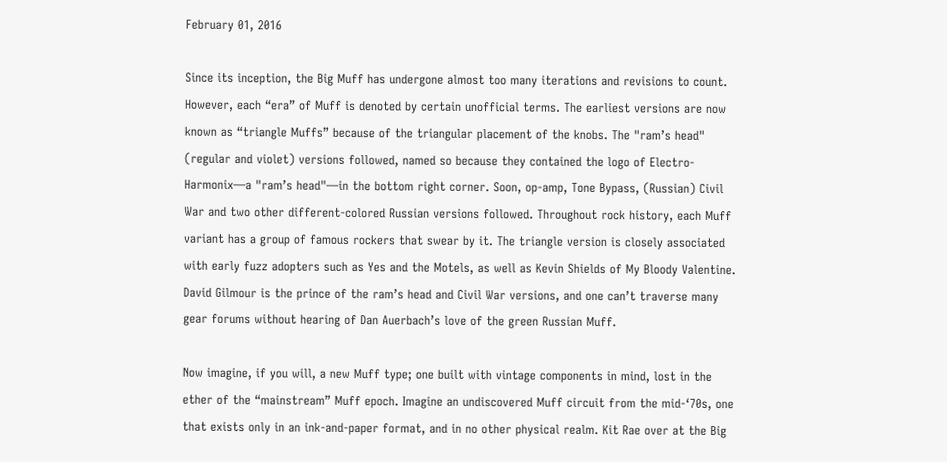February 01, 2016

Since its inception, the Big Muff has undergone almost too many iterations and revisions to count. However, each “era” of Muff is denoted by certain unofficial terms. The earliest versions are now known as “triangle Muffs” because of the triangular placement of the knobs. The "ram’s head" (regular and violet) versions followed, named so because they contained the logo of Electro-Harmonix—a "ram’s head"—in the bottom right corner. Soon, op-amp, Tone Bypass, (Russian) Civil War and two other different-colored Russian versions followed. Throughout rock history, each Muff variant has a group of famous rockers that swear by it. The triangle version is closely associated with early fuzz adopters such as Yes and the Motels, as well as Kevin Shields of My Bloody Valentine. David Gilmour is the prince of the ram’s head and Civil War versions, and one can’t traverse many gear forums without hearing of Dan Auerbach’s love of the green Russian Muff.

Now imagine, if you will, a new Muff type; one built with vintage components in mind, lost in the ether of the “mainstream” Muff epoch. Imagine an undiscovered Muff circuit from the mid-‘70s, one that exists only in an ink-and-paper format, and in no other physical realm. Kit Rae over at the Big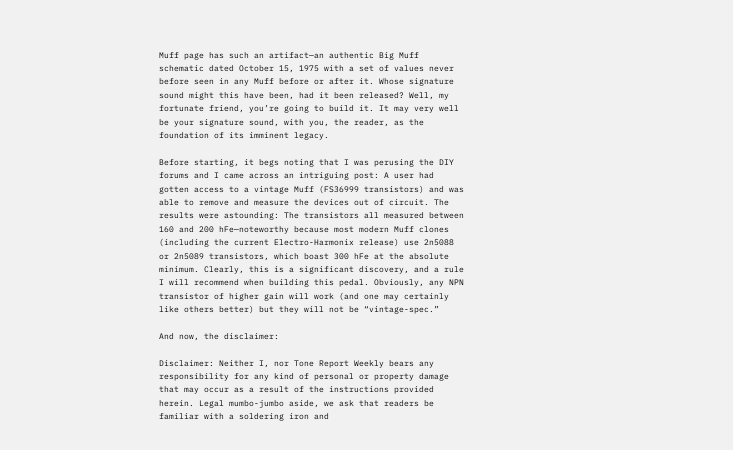Muff page has such an artifact—an authentic Big Muff schematic dated October 15, 1975 with a set of values never before seen in any Muff before or after it. Whose signature sound might this have been, had it been released? Well, my fortunate friend, you’re going to build it. It may very well be your signature sound, with you, the reader, as the foundation of its imminent legacy.

Before starting, it begs noting that I was perusing the DIY forums and I came across an intriguing post: A user had gotten access to a vintage Muff (FS36999 transistors) and was able to remove and measure the devices out of circuit. The results were astounding: The transistors all measured between 160 and 200 hFe—noteworthy because most modern Muff clones (including the current Electro-Harmonix release) use 2n5088 or 2n5089 transistors, which boast 300 hFe at the absolute minimum. Clearly, this is a significant discovery, and a rule I will recommend when building this pedal. Obviously, any NPN transistor of higher gain will work (and one may certainly like others better) but they will not be “vintage-spec.”

And now, the disclaimer:

Disclaimer: Neither I, nor Tone Report Weekly bears any responsibility for any kind of personal or property damage that may occur as a result of the instructions provided herein. Legal mumbo-jumbo aside, we ask that readers be familiar with a soldering iron and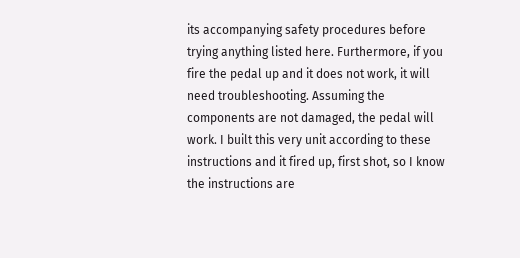its accompanying safety procedures before trying anything listed here. Furthermore, if you fire the pedal up and it does not work, it will need troubleshooting. Assuming the components are not damaged, the pedal will work. I built this very unit according to these instructions and it fired up, first shot, so I know the instructions are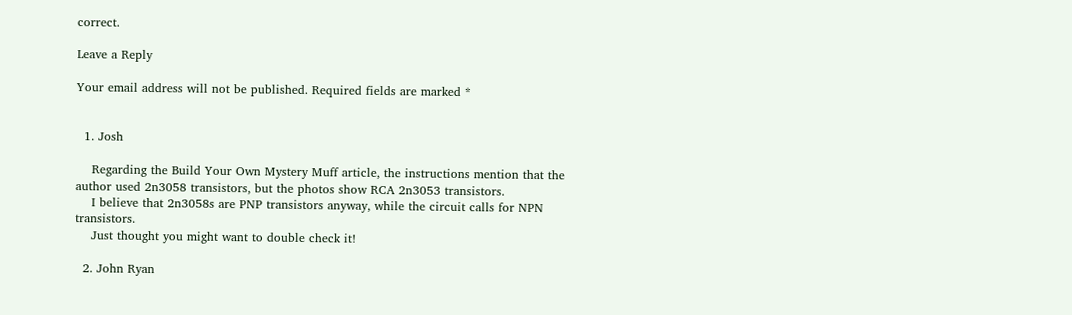correct.

Leave a Reply

Your email address will not be published. Required fields are marked *


  1. Josh

    Regarding the Build Your Own Mystery Muff article, the instructions mention that the author used 2n3058 transistors, but the photos show RCA 2n3053 transistors.
    I believe that 2n3058s are PNP transistors anyway, while the circuit calls for NPN transistors.
    Just thought you might want to double check it!

  2. John Ryan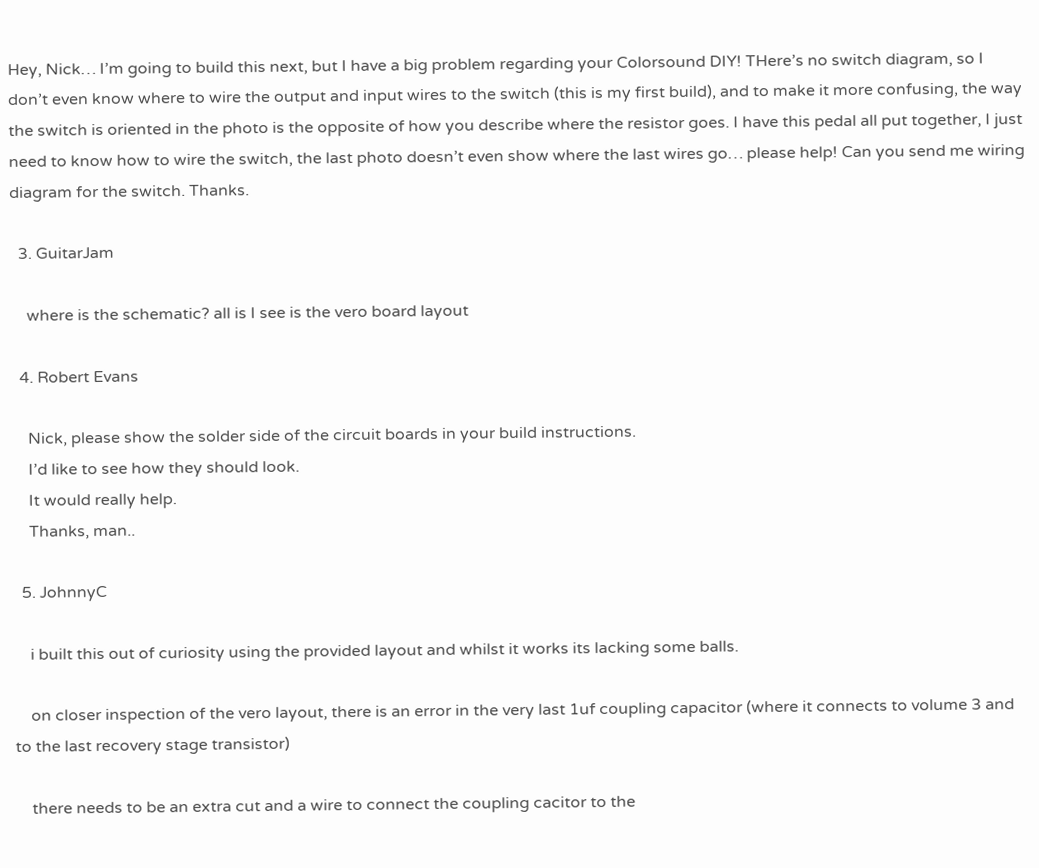Hey, Nick… I’m going to build this next, but I have a big problem regarding your Colorsound DIY! THere’s no switch diagram, so I don’t even know where to wire the output and input wires to the switch (this is my first build), and to make it more confusing, the way the switch is oriented in the photo is the opposite of how you describe where the resistor goes. I have this pedal all put together, I just need to know how to wire the switch, the last photo doesn’t even show where the last wires go… please help! Can you send me wiring diagram for the switch. Thanks.

  3. GuitarJam

    where is the schematic? all is I see is the vero board layout

  4. Robert Evans

    Nick, please show the solder side of the circuit boards in your build instructions.
    I’d like to see how they should look.
    It would really help.
    Thanks, man..

  5. JohnnyC

    i built this out of curiosity using the provided layout and whilst it works its lacking some balls.

    on closer inspection of the vero layout, there is an error in the very last 1uf coupling capacitor (where it connects to volume 3 and to the last recovery stage transistor)

    there needs to be an extra cut and a wire to connect the coupling cacitor to the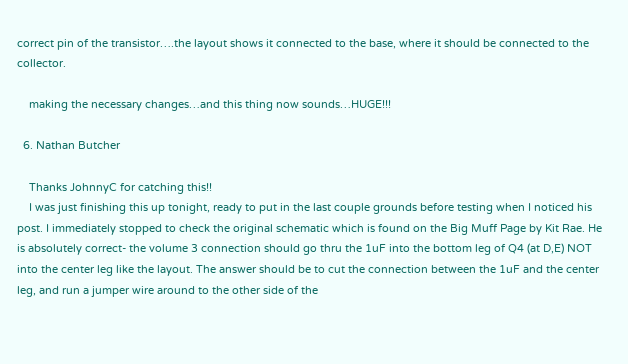correct pin of the transistor….the layout shows it connected to the base, where it should be connected to the collector.

    making the necessary changes…and this thing now sounds…HUGE!!!

  6. Nathan Butcher

    Thanks JohnnyC for catching this!!
    I was just finishing this up tonight, ready to put in the last couple grounds before testing when I noticed his post. I immediately stopped to check the original schematic which is found on the Big Muff Page by Kit Rae. He is absolutely correct- the volume 3 connection should go thru the 1uF into the bottom leg of Q4 (at D,E) NOT into the center leg like the layout. The answer should be to cut the connection between the 1uF and the center leg, and run a jumper wire around to the other side of the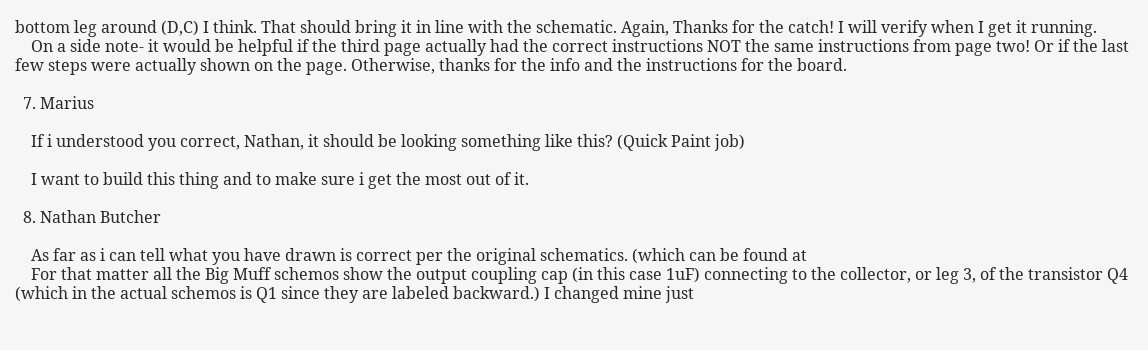bottom leg around (D,C) I think. That should bring it in line with the schematic. Again, Thanks for the catch! I will verify when I get it running.
    On a side note- it would be helpful if the third page actually had the correct instructions NOT the same instructions from page two! Or if the last few steps were actually shown on the page. Otherwise, thanks for the info and the instructions for the board.

  7. Marius

    If i understood you correct, Nathan, it should be looking something like this? (Quick Paint job)

    I want to build this thing and to make sure i get the most out of it.

  8. Nathan Butcher

    As far as i can tell what you have drawn is correct per the original schematics. (which can be found at
    For that matter all the Big Muff schemos show the output coupling cap (in this case 1uF) connecting to the collector, or leg 3, of the transistor Q4 (which in the actual schemos is Q1 since they are labeled backward.) I changed mine just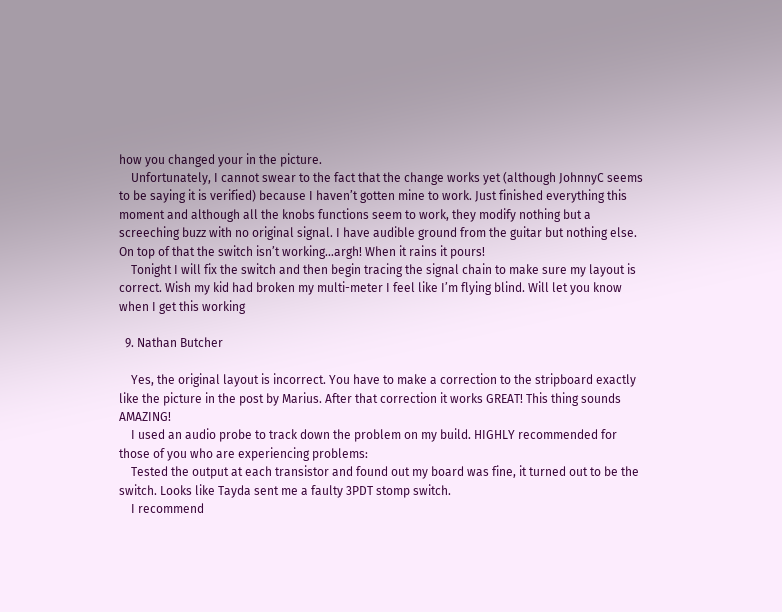how you changed your in the picture.
    Unfortunately, I cannot swear to the fact that the change works yet (although JohnnyC seems to be saying it is verified) because I haven’t gotten mine to work. Just finished everything this moment and although all the knobs functions seem to work, they modify nothing but a screeching buzz with no original signal. I have audible ground from the guitar but nothing else. On top of that the switch isn’t working…argh! When it rains it pours!
    Tonight I will fix the switch and then begin tracing the signal chain to make sure my layout is correct. Wish my kid had broken my multi-meter I feel like I’m flying blind. Will let you know when I get this working

  9. Nathan Butcher

    Yes, the original layout is incorrect. You have to make a correction to the stripboard exactly like the picture in the post by Marius. After that correction it works GREAT! This thing sounds AMAZING!
    I used an audio probe to track down the problem on my build. HIGHLY recommended for those of you who are experiencing problems:
    Tested the output at each transistor and found out my board was fine, it turned out to be the switch. Looks like Tayda sent me a faulty 3PDT stomp switch.
    I recommend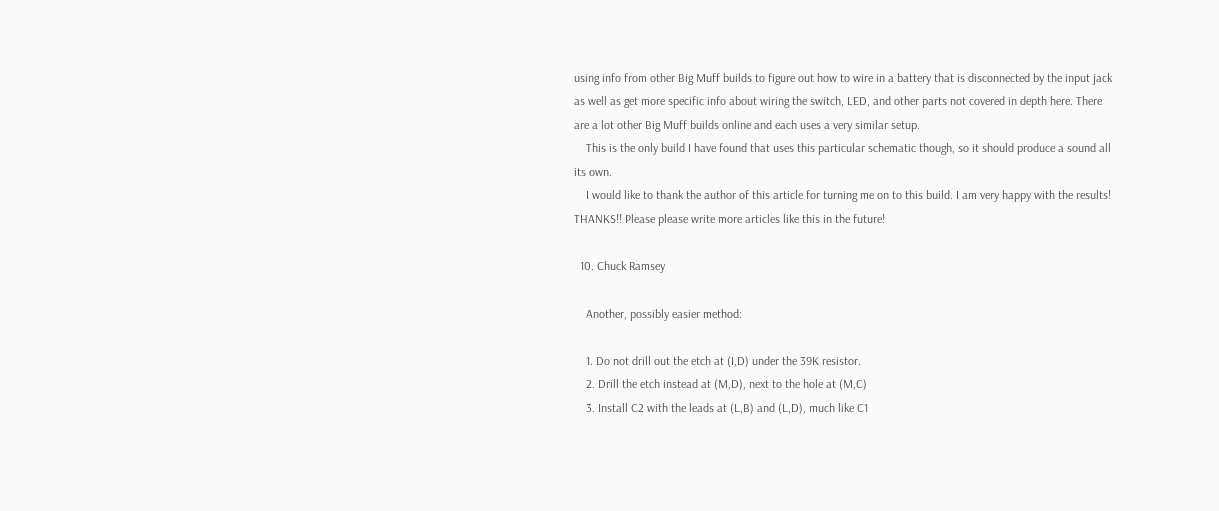using info from other Big Muff builds to figure out how to wire in a battery that is disconnected by the input jack as well as get more specific info about wiring the switch, LED, and other parts not covered in depth here. There are a lot other Big Muff builds online and each uses a very similar setup.
    This is the only build I have found that uses this particular schematic though, so it should produce a sound all its own.
    I would like to thank the author of this article for turning me on to this build. I am very happy with the results! THANKS!! Please please write more articles like this in the future!

  10. Chuck Ramsey

    Another, possibly easier method:

    1. Do not drill out the etch at (I,D) under the 39K resistor.
    2. Drill the etch instead at (M,D), next to the hole at (M,C)
    3. Install C2 with the leads at (L,B) and (L,D), much like C1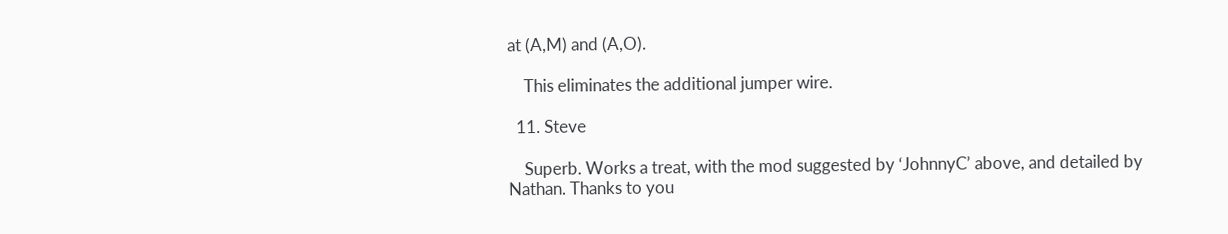at (A,M) and (A,O).

    This eliminates the additional jumper wire.

  11. Steve

    Superb. Works a treat, with the mod suggested by ‘JohnnyC’ above, and detailed by Nathan. Thanks to you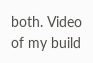both. Video of my build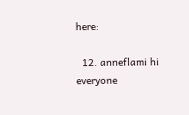here:

  12. anneflami hi everyone